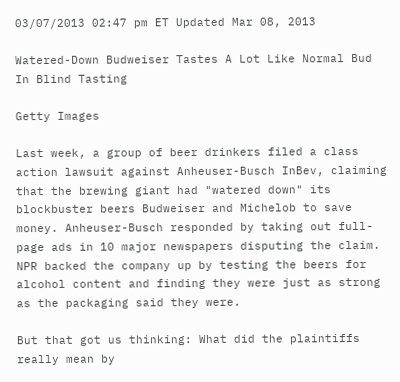03/07/2013 02:47 pm ET Updated Mar 08, 2013

Watered-Down Budweiser Tastes A Lot Like Normal Bud In Blind Tasting

Getty Images

Last week, a group of beer drinkers filed a class action lawsuit against Anheuser-Busch InBev, claiming that the brewing giant had "watered down" its blockbuster beers Budweiser and Michelob to save money. Anheuser-Busch responded by taking out full-page ads in 10 major newspapers disputing the claim. NPR backed the company up by testing the beers for alcohol content and finding they were just as strong as the packaging said they were.

But that got us thinking: What did the plaintiffs really mean by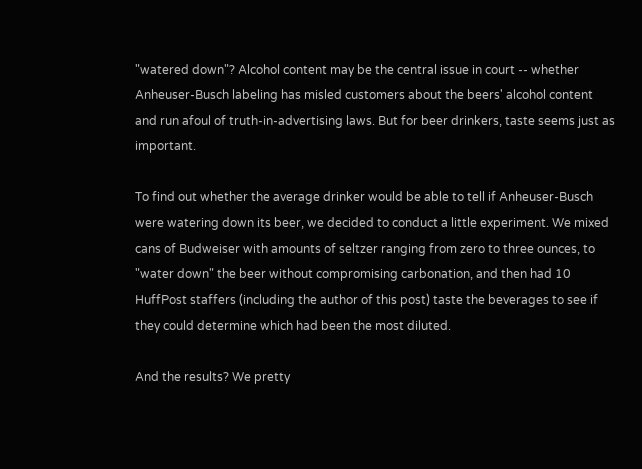"watered down"? Alcohol content may be the central issue in court -- whether Anheuser-Busch labeling has misled customers about the beers' alcohol content and run afoul of truth-in-advertising laws. But for beer drinkers, taste seems just as important.

To find out whether the average drinker would be able to tell if Anheuser-Busch were watering down its beer, we decided to conduct a little experiment. We mixed cans of Budweiser with amounts of seltzer ranging from zero to three ounces, to "water down" the beer without compromising carbonation, and then had 10 HuffPost staffers (including the author of this post) taste the beverages to see if they could determine which had been the most diluted.

And the results? We pretty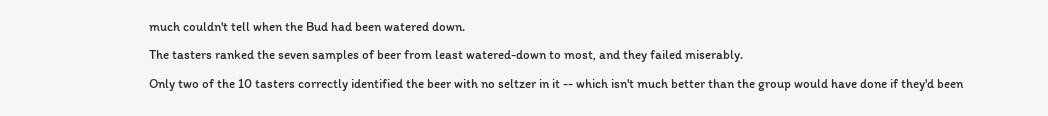much couldn't tell when the Bud had been watered down.

The tasters ranked the seven samples of beer from least watered-down to most, and they failed miserably.

Only two of the 10 tasters correctly identified the beer with no seltzer in it -- which isn't much better than the group would have done if they'd been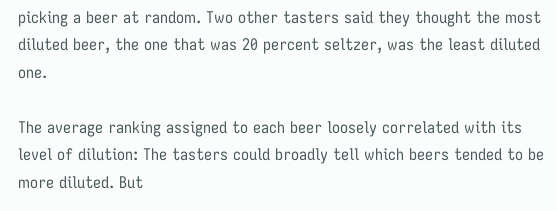picking a beer at random. Two other tasters said they thought the most diluted beer, the one that was 20 percent seltzer, was the least diluted one.

The average ranking assigned to each beer loosely correlated with its level of dilution: The tasters could broadly tell which beers tended to be more diluted. But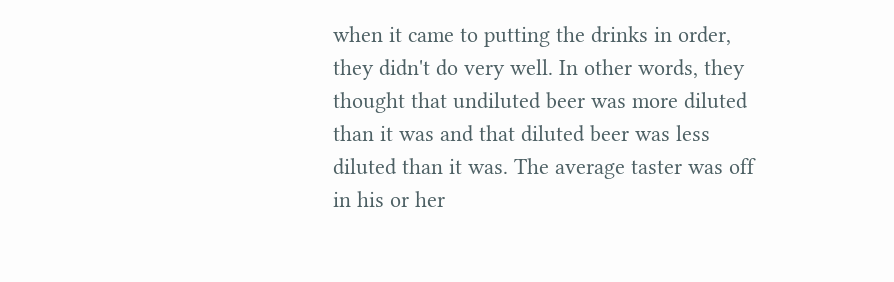when it came to putting the drinks in order, they didn't do very well. In other words, they thought that undiluted beer was more diluted than it was and that diluted beer was less diluted than it was. The average taster was off in his or her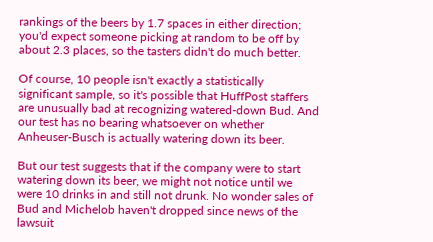rankings of the beers by 1.7 spaces in either direction; you'd expect someone picking at random to be off by about 2.3 places, so the tasters didn't do much better.

Of course, 10 people isn't exactly a statistically significant sample, so it's possible that HuffPost staffers are unusually bad at recognizing watered-down Bud. And our test has no bearing whatsoever on whether Anheuser-Busch is actually watering down its beer.

But our test suggests that if the company were to start watering down its beer, we might not notice until we were 10 drinks in and still not drunk. No wonder sales of Bud and Michelob haven't dropped since news of the lawsuit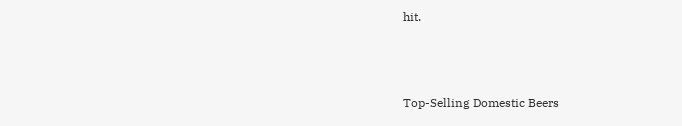hit.



Top-Selling Domestic Beers